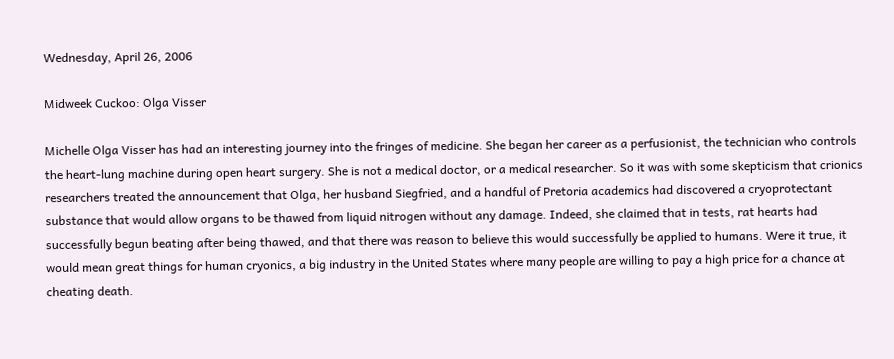Wednesday, April 26, 2006

Midweek Cuckoo: Olga Visser

Michelle Olga Visser has had an interesting journey into the fringes of medicine. She began her career as a perfusionist, the technician who controls the heart-lung machine during open heart surgery. She is not a medical doctor, or a medical researcher. So it was with some skepticism that crionics researchers treated the announcement that Olga, her husband Siegfried, and a handful of Pretoria academics had discovered a cryoprotectant substance that would allow organs to be thawed from liquid nitrogen without any damage. Indeed, she claimed that in tests, rat hearts had successfully begun beating after being thawed, and that there was reason to believe this would successfully be applied to humans. Were it true, it would mean great things for human cryonics, a big industry in the United States where many people are willing to pay a high price for a chance at cheating death.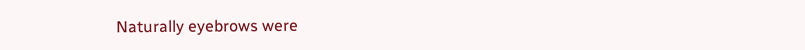Naturally eyebrows were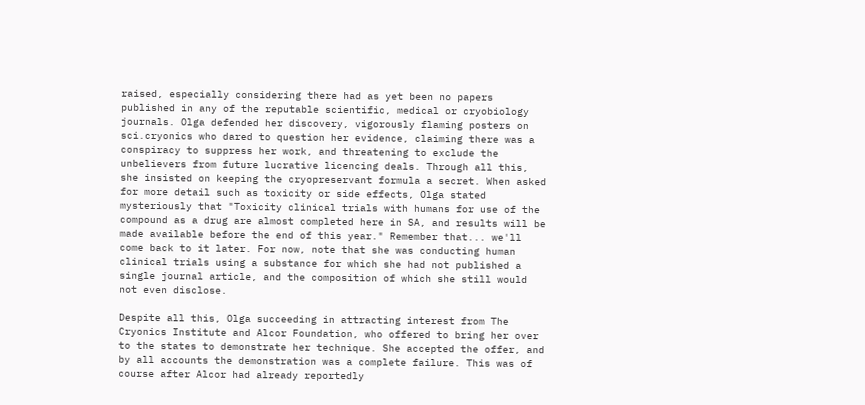raised, especially considering there had as yet been no papers published in any of the reputable scientific, medical or cryobiology journals. Olga defended her discovery, vigorously flaming posters on sci.cryonics who dared to question her evidence, claiming there was a conspiracy to suppress her work, and threatening to exclude the unbelievers from future lucrative licencing deals. Through all this, she insisted on keeping the cryopreservant formula a secret. When asked for more detail such as toxicity or side effects, Olga stated mysteriously that "Toxicity clinical trials with humans for use of the compound as a drug are almost completed here in SA, and results will be made available before the end of this year." Remember that... we'll come back to it later. For now, note that she was conducting human clinical trials using a substance for which she had not published a single journal article, and the composition of which she still would not even disclose.

Despite all this, Olga succeeding in attracting interest from The Cryonics Institute and Alcor Foundation, who offered to bring her over to the states to demonstrate her technique. She accepted the offer, and by all accounts the demonstration was a complete failure. This was of course after Alcor had already reportedly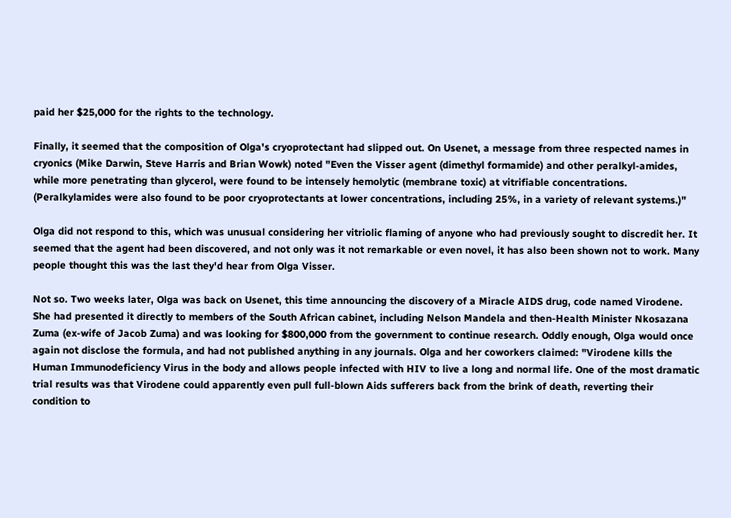paid her $25,000 for the rights to the technology.

Finally, it seemed that the composition of Olga's cryoprotectant had slipped out. On Usenet, a message from three respected names in cryonics (Mike Darwin, Steve Harris and Brian Wowk) noted "Even the Visser agent (dimethyl formamide) and other peralkyl-amides, while more penetrating than glycerol, were found to be intensely hemolytic (membrane toxic) at vitrifiable concentrations. (Peralkylamides were also found to be poor cryoprotectants at lower concentrations, including 25%, in a variety of relevant systems.)"

Olga did not respond to this, which was unusual considering her vitriolic flaming of anyone who had previously sought to discredit her. It seemed that the agent had been discovered, and not only was it not remarkable or even novel, it has also been shown not to work. Many people thought this was the last they'd hear from Olga Visser.

Not so. Two weeks later, Olga was back on Usenet, this time announcing the discovery of a Miracle AIDS drug, code named Virodene. She had presented it directly to members of the South African cabinet, including Nelson Mandela and then-Health Minister Nkosazana Zuma (ex-wife of Jacob Zuma) and was looking for $800,000 from the government to continue research. Oddly enough, Olga would once again not disclose the formula, and had not published anything in any journals. Olga and her coworkers claimed: "Virodene kills the Human Immunodeficiency Virus in the body and allows people infected with HIV to live a long and normal life. One of the most dramatic trial results was that Virodene could apparently even pull full-blown Aids sufferers back from the brink of death, reverting their condition to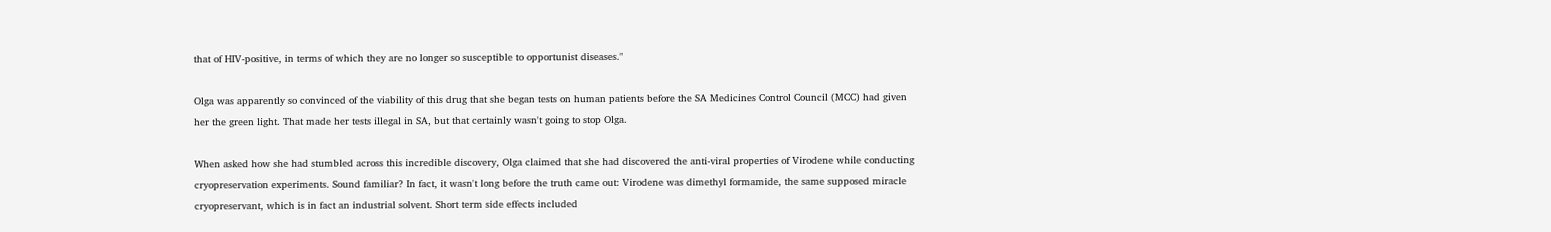that of HIV-positive, in terms of which they are no longer so susceptible to opportunist diseases."

Olga was apparently so convinced of the viability of this drug that she began tests on human patients before the SA Medicines Control Council (MCC) had given her the green light. That made her tests illegal in SA, but that certainly wasn't going to stop Olga.

When asked how she had stumbled across this incredible discovery, Olga claimed that she had discovered the anti-viral properties of Virodene while conducting cryopreservation experiments. Sound familiar? In fact, it wasn't long before the truth came out: Virodene was dimethyl formamide, the same supposed miracle cryopreservant, which is in fact an industrial solvent. Short term side effects included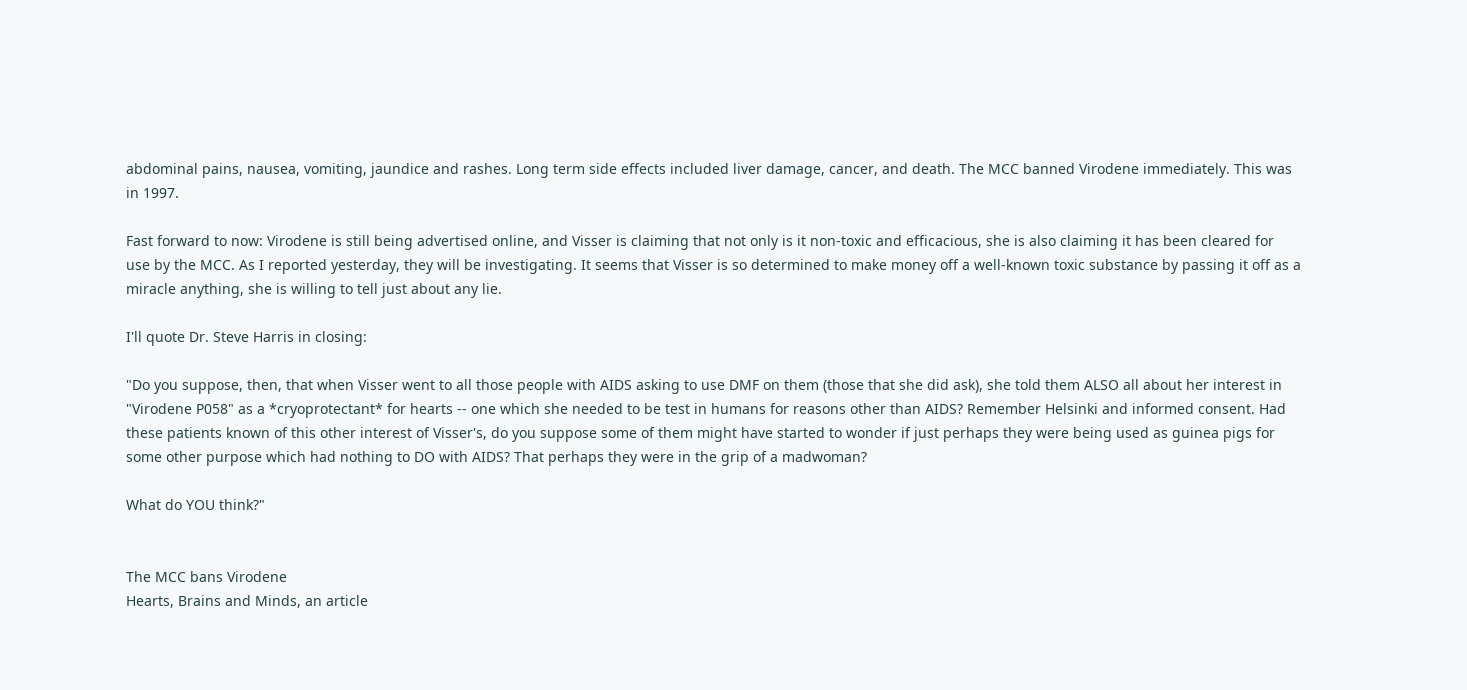abdominal pains, nausea, vomiting, jaundice and rashes. Long term side effects included liver damage, cancer, and death. The MCC banned Virodene immediately. This was in 1997.

Fast forward to now: Virodene is still being advertised online, and Visser is claiming that not only is it non-toxic and efficacious, she is also claiming it has been cleared for use by the MCC. As I reported yesterday, they will be investigating. It seems that Visser is so determined to make money off a well-known toxic substance by passing it off as a miracle anything, she is willing to tell just about any lie.

I'll quote Dr. Steve Harris in closing:

"Do you suppose, then, that when Visser went to all those people with AIDS asking to use DMF on them (those that she did ask), she told them ALSO all about her interest in "Virodene P058" as a *cryoprotectant* for hearts -- one which she needed to be test in humans for reasons other than AIDS? Remember Helsinki and informed consent. Had these patients known of this other interest of Visser's, do you suppose some of them might have started to wonder if just perhaps they were being used as guinea pigs for some other purpose which had nothing to DO with AIDS? That perhaps they were in the grip of a madwoman?

What do YOU think?"


The MCC bans Virodene
Hearts, Brains and Minds, an article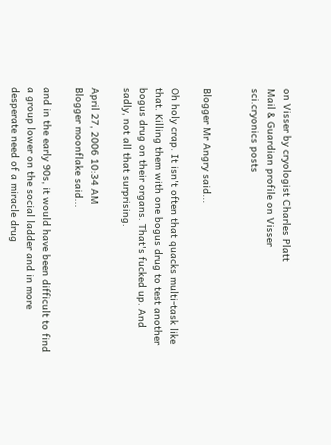on Visser by cryologist Charles Platt
Mail & Guardian profile on Visser
sci.cryonics posts


Blogger Mr Angry said...

Oh holy crap. It isn't often that quacks multi-task like that. Killing them with one bogus drug to test another bogus drug on their organs. That's fucked up. And sadly, not all that surprising.

April 27, 2006 10:34 AM
Blogger moonflake said...

and in the early 90s, it would have been difficult to find a group lower on the social ladder and in more desperate need of a miracle drug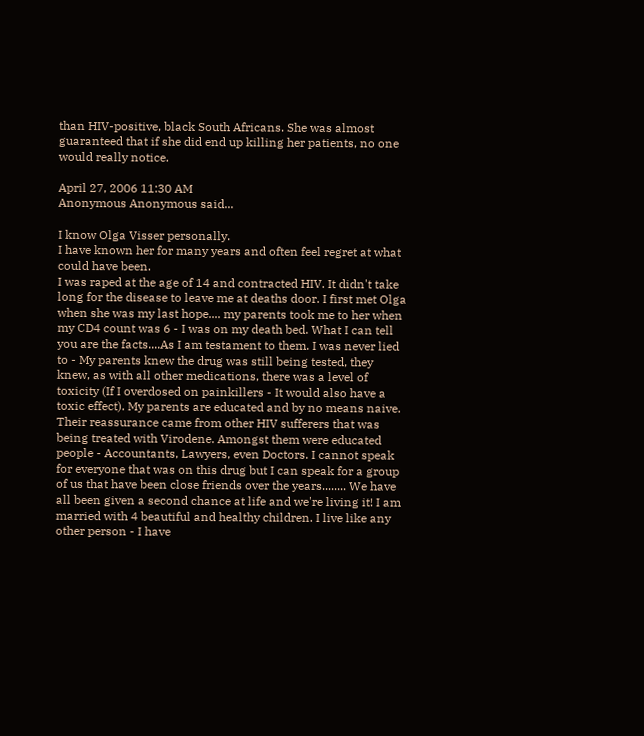than HIV-positive, black South Africans. She was almost guaranteed that if she did end up killing her patients, no one would really notice.

April 27, 2006 11:30 AM
Anonymous Anonymous said...

I know Olga Visser personally.
I have known her for many years and often feel regret at what could have been.
I was raped at the age of 14 and contracted HIV. It didn't take long for the disease to leave me at deaths door. I first met Olga when she was my last hope.... my parents took me to her when my CD4 count was 6 - I was on my death bed. What I can tell you are the facts....As I am testament to them. I was never lied to - My parents knew the drug was still being tested, they knew, as with all other medications, there was a level of toxicity (If I overdosed on painkillers - It would also have a toxic effect). My parents are educated and by no means naive. Their reassurance came from other HIV sufferers that was being treated with Virodene. Amongst them were educated people - Accountants, Lawyers, even Doctors. I cannot speak for everyone that was on this drug but I can speak for a group of us that have been close friends over the years........ We have all been given a second chance at life and we're living it! I am married with 4 beautiful and healthy children. I live like any other person - I have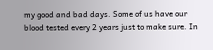my good and bad days. Some of us have our blood tested every 2 years just to make sure. In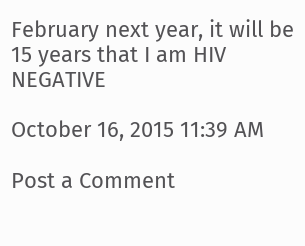February next year, it will be 15 years that I am HIV NEGATIVE

October 16, 2015 11:39 AM

Post a Comment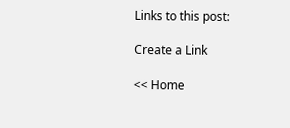Links to this post:

Create a Link

<< Home